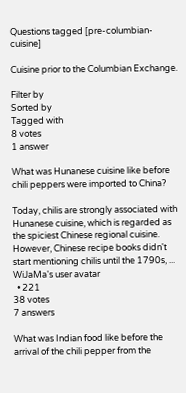Questions tagged [pre-columbian-cuisine]

Cuisine prior to the Columbian Exchange.

Filter by
Sorted by
Tagged with
8 votes
1 answer

What was Hunanese cuisine like before chili peppers were imported to China?

Today, chilis are strongly associated with Hunanese cuisine, which is regarded as the spiciest Chinese regional cuisine. However, Chinese recipe books didn't start mentioning chilis until the 1790s, ...
WiJaMa's user avatar
  • 221
38 votes
7 answers

What was Indian food like before the arrival of the chili pepper from the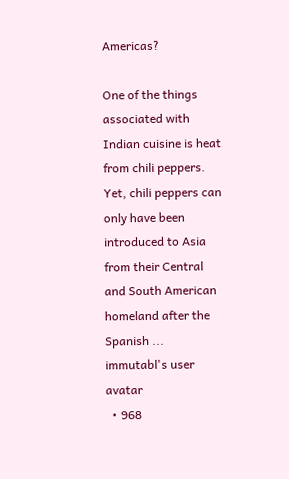Americas?

One of the things associated with Indian cuisine is heat from chili peppers. Yet, chili peppers can only have been introduced to Asia from their Central and South American homeland after the Spanish ...
immutabl's user avatar
  • 968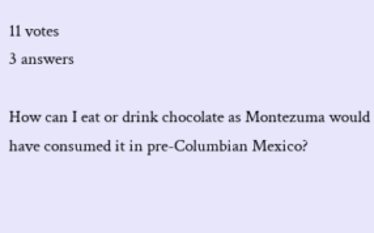11 votes
3 answers

How can I eat or drink chocolate as Montezuma would have consumed it in pre-Columbian Mexico?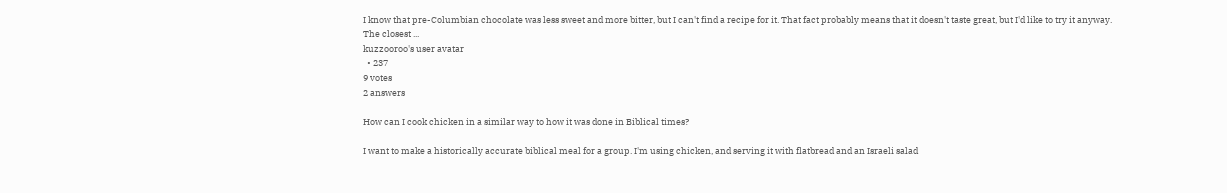I know that pre-Columbian chocolate was less sweet and more bitter, but I can't find a recipe for it. That fact probably means that it doesn't taste great, but I'd like to try it anyway. The closest ...
kuzzooroo's user avatar
  • 237
9 votes
2 answers

How can I cook chicken in a similar way to how it was done in Biblical times?

I want to make a historically accurate biblical meal for a group. I'm using chicken, and serving it with flatbread and an Israeli salad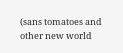(sans tomatoes and other new world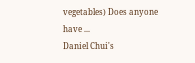vegetables) Does anyone have ...
Daniel Chui's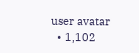user avatar
  • 1,102